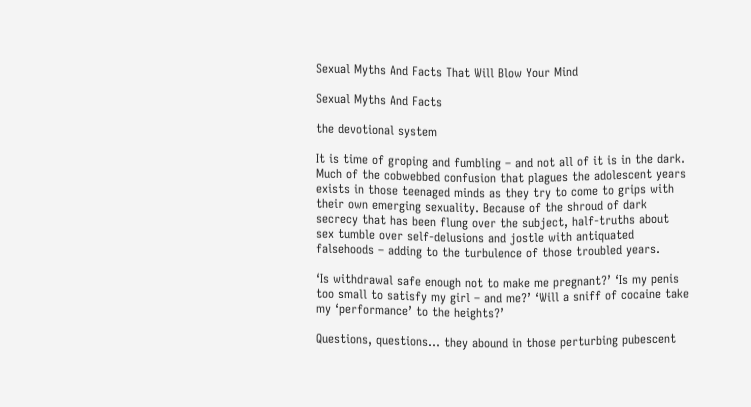Sexual Myths And Facts That Will Blow Your Mind

Sexual Myths And Facts

the devotional system

It is time of groping and fumbling – and not all of it is in the dark. Much of the cobwebbed confusion that plagues the adolescent years exists in those teenaged minds as they try to come to grips with their own emerging sexuality. Because of the shroud of dark secrecy that has been flung over the subject, half-truths about sex tumble over self-delusions and jostle with antiquated falsehoods – adding to the turbulence of those troubled years.

‘Is withdrawal safe enough not to make me pregnant?’ ‘Is my penis too small to satisfy my girl – and me?’ ‘Will a sniff of cocaine take my ‘performance’ to the heights?’

Questions, questions… they abound in those perturbing pubescent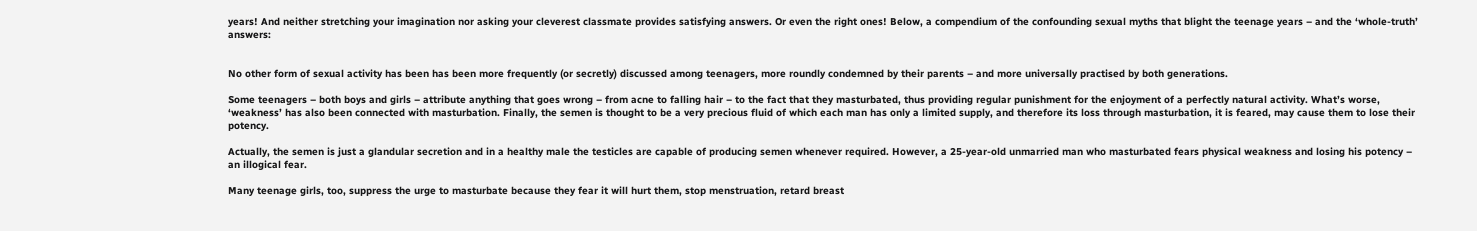years! And neither stretching your imagination nor asking your cleverest classmate provides satisfying answers. Or even the right ones! Below, a compendium of the confounding sexual myths that blight the teenage years – and the ‘whole-truth’ answers:


No other form of sexual activity has been has been more frequently (or secretly) discussed among teenagers, more roundly condemned by their parents – and more universally practised by both generations.

Some teenagers – both boys and girls – attribute anything that goes wrong – from acne to falling hair – to the fact that they masturbated, thus providing regular punishment for the enjoyment of a perfectly natural activity. What’s worse, ‘weakness’ has also been connected with masturbation. Finally, the semen is thought to be a very precious fluid of which each man has only a limited supply, and therefore its loss through masturbation, it is feared, may cause them to lose their potency.

Actually, the semen is just a glandular secretion and in a healthy male the testicles are capable of producing semen whenever required. However, a 25-year-old unmarried man who masturbated fears physical weakness and losing his potency – an illogical fear.

Many teenage girls, too, suppress the urge to masturbate because they fear it will hurt them, stop menstruation, retard breast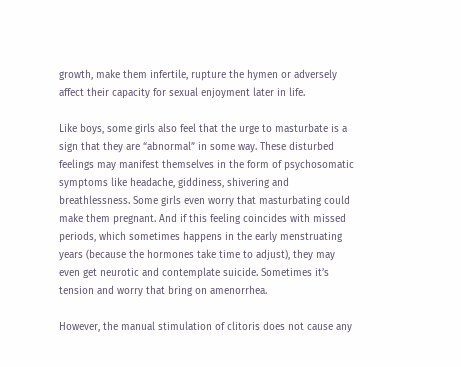growth, make them infertile, rupture the hymen or adversely affect their capacity for sexual enjoyment later in life.

Like boys, some girls also feel that the urge to masturbate is a sign that they are “abnormal” in some way. These disturbed feelings may manifest themselves in the form of psychosomatic symptoms like headache, giddiness, shivering and breathlessness. Some girls even worry that masturbating could make them pregnant. And if this feeling coincides with missed periods, which sometimes happens in the early menstruating years (because the hormones take time to adjust), they may even get neurotic and contemplate suicide. Sometimes it’s tension and worry that bring on amenorrhea.

However, the manual stimulation of clitoris does not cause any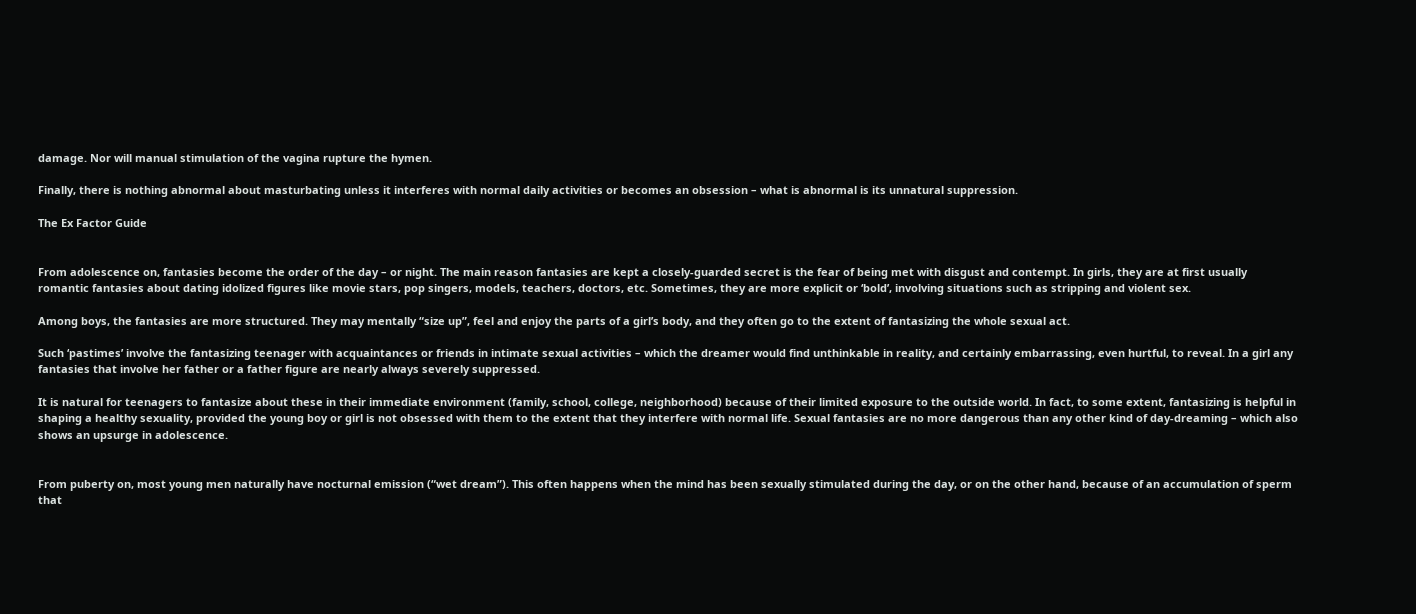damage. Nor will manual stimulation of the vagina rupture the hymen.

Finally, there is nothing abnormal about masturbating unless it interferes with normal daily activities or becomes an obsession – what is abnormal is its unnatural suppression.

The Ex Factor Guide


From adolescence on, fantasies become the order of the day – or night. The main reason fantasies are kept a closely-guarded secret is the fear of being met with disgust and contempt. In girls, they are at first usually romantic fantasies about dating idolized figures like movie stars, pop singers, models, teachers, doctors, etc. Sometimes, they are more explicit or ‘bold’, involving situations such as stripping and violent sex.

Among boys, the fantasies are more structured. They may mentally “size up”, feel and enjoy the parts of a girl’s body, and they often go to the extent of fantasizing the whole sexual act.

Such ‘pastimes’ involve the fantasizing teenager with acquaintances or friends in intimate sexual activities – which the dreamer would find unthinkable in reality, and certainly embarrassing, even hurtful, to reveal. In a girl any fantasies that involve her father or a father figure are nearly always severely suppressed.

It is natural for teenagers to fantasize about these in their immediate environment (family, school, college, neighborhood) because of their limited exposure to the outside world. In fact, to some extent, fantasizing is helpful in shaping a healthy sexuality, provided the young boy or girl is not obsessed with them to the extent that they interfere with normal life. Sexual fantasies are no more dangerous than any other kind of day-dreaming – which also shows an upsurge in adolescence.


From puberty on, most young men naturally have nocturnal emission (“wet dream”). This often happens when the mind has been sexually stimulated during the day, or on the other hand, because of an accumulation of sperm that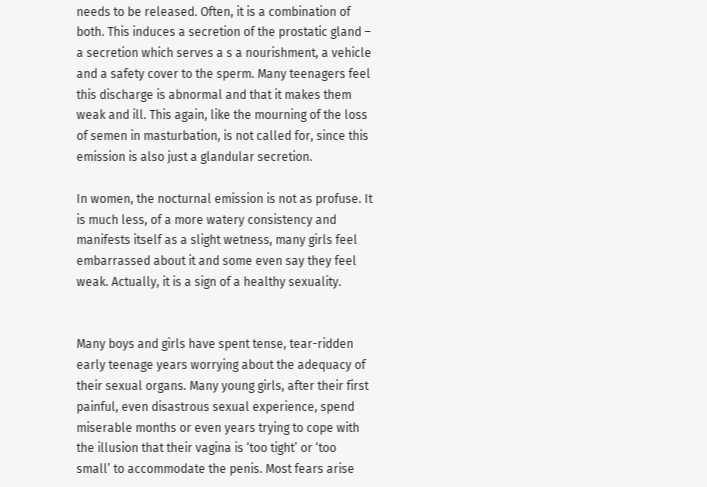needs to be released. Often, it is a combination of both. This induces a secretion of the prostatic gland – a secretion which serves a s a nourishment, a vehicle and a safety cover to the sperm. Many teenagers feel this discharge is abnormal and that it makes them weak and ill. This again, like the mourning of the loss of semen in masturbation, is not called for, since this emission is also just a glandular secretion.

In women, the nocturnal emission is not as profuse. It is much less, of a more watery consistency and manifests itself as a slight wetness, many girls feel embarrassed about it and some even say they feel weak. Actually, it is a sign of a healthy sexuality.


Many boys and girls have spent tense, tear-ridden early teenage years worrying about the adequacy of their sexual organs. Many young girls, after their first painful, even disastrous sexual experience, spend miserable months or even years trying to cope with the illusion that their vagina is ‘too tight’ or ‘too small’ to accommodate the penis. Most fears arise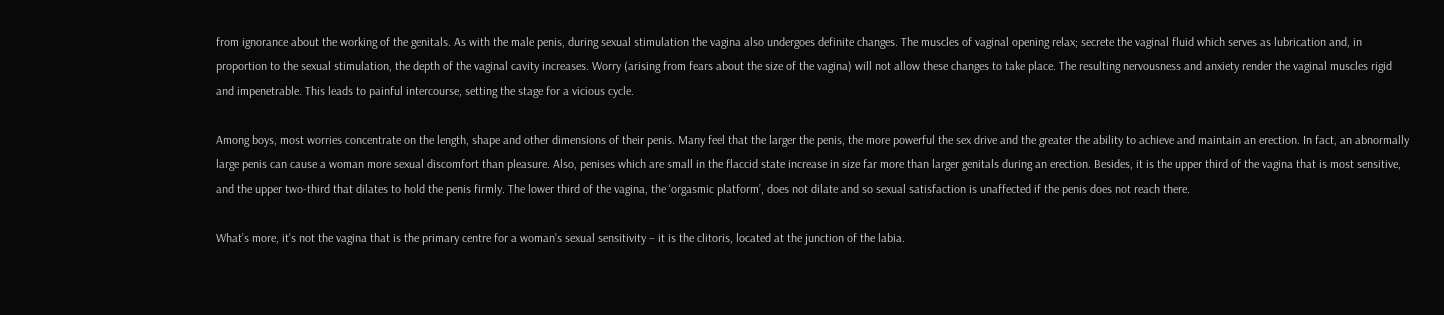from ignorance about the working of the genitals. As with the male penis, during sexual stimulation the vagina also undergoes definite changes. The muscles of vaginal opening relax; secrete the vaginal fluid which serves as lubrication and, in proportion to the sexual stimulation, the depth of the vaginal cavity increases. Worry (arising from fears about the size of the vagina) will not allow these changes to take place. The resulting nervousness and anxiety render the vaginal muscles rigid and impenetrable. This leads to painful intercourse, setting the stage for a vicious cycle.

Among boys, most worries concentrate on the length, shape and other dimensions of their penis. Many feel that the larger the penis, the more powerful the sex drive and the greater the ability to achieve and maintain an erection. In fact, an abnormally large penis can cause a woman more sexual discomfort than pleasure. Also, penises which are small in the flaccid state increase in size far more than larger genitals during an erection. Besides, it is the upper third of the vagina that is most sensitive, and the upper two-third that dilates to hold the penis firmly. The lower third of the vagina, the ‘orgasmic platform’, does not dilate and so sexual satisfaction is unaffected if the penis does not reach there.

What’s more, it’s not the vagina that is the primary centre for a woman’s sexual sensitivity – it is the clitoris, located at the junction of the labia.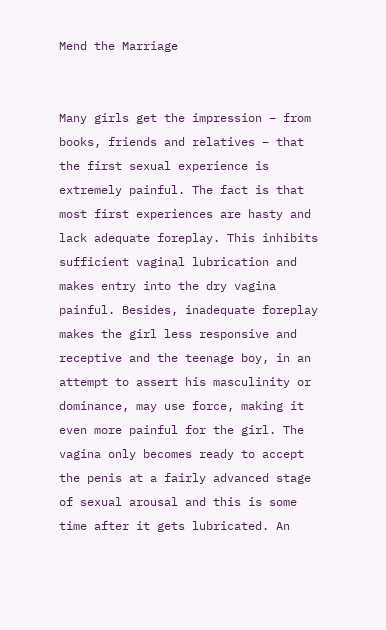Mend the Marriage


Many girls get the impression – from books, friends and relatives – that the first sexual experience is extremely painful. The fact is that most first experiences are hasty and lack adequate foreplay. This inhibits sufficient vaginal lubrication and makes entry into the dry vagina painful. Besides, inadequate foreplay makes the girl less responsive and receptive and the teenage boy, in an attempt to assert his masculinity or dominance, may use force, making it even more painful for the girl. The vagina only becomes ready to accept the penis at a fairly advanced stage of sexual arousal and this is some time after it gets lubricated. An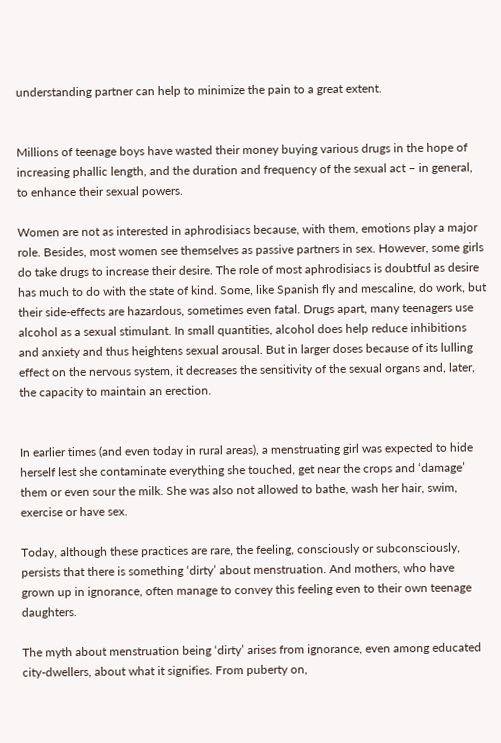understanding partner can help to minimize the pain to a great extent.


Millions of teenage boys have wasted their money buying various drugs in the hope of increasing phallic length, and the duration and frequency of the sexual act – in general, to enhance their sexual powers.

Women are not as interested in aphrodisiacs because, with them, emotions play a major role. Besides, most women see themselves as passive partners in sex. However, some girls do take drugs to increase their desire. The role of most aphrodisiacs is doubtful as desire has much to do with the state of kind. Some, like Spanish fly and mescaline, do work, but their side-effects are hazardous, sometimes even fatal. Drugs apart, many teenagers use alcohol as a sexual stimulant. In small quantities, alcohol does help reduce inhibitions and anxiety and thus heightens sexual arousal. But in larger doses because of its lulling effect on the nervous system, it decreases the sensitivity of the sexual organs and, later, the capacity to maintain an erection.


In earlier times (and even today in rural areas), a menstruating girl was expected to hide herself lest she contaminate everything she touched, get near the crops and ‘damage’ them or even sour the milk. She was also not allowed to bathe, wash her hair, swim, exercise or have sex.

Today, although these practices are rare, the feeling, consciously or subconsciously, persists that there is something ‘dirty’ about menstruation. And mothers, who have grown up in ignorance, often manage to convey this feeling even to their own teenage daughters.

The myth about menstruation being ‘dirty’ arises from ignorance, even among educated city-dwellers, about what it signifies. From puberty on,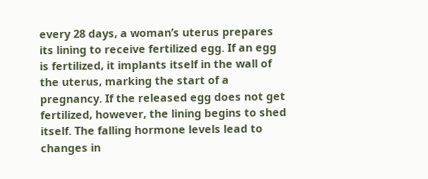every 28 days, a woman’s uterus prepares its lining to receive fertilized egg. If an egg is fertilized, it implants itself in the wall of the uterus, marking the start of a pregnancy. If the released egg does not get fertilized, however, the lining begins to shed itself. The falling hormone levels lead to changes in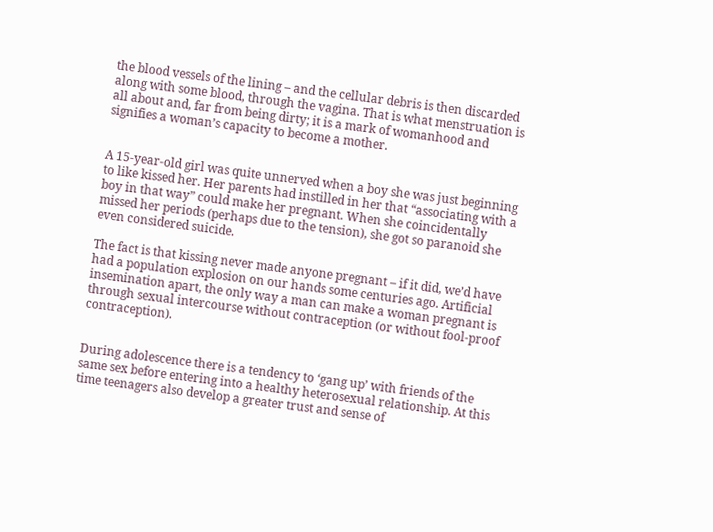the blood vessels of the lining – and the cellular debris is then discarded along with some blood, through the vagina. That is what menstruation is all about and, far from being dirty; it is a mark of womanhood and signifies a woman’s capacity to become a mother.


A 15-year-old girl was quite unnerved when a boy she was just beginning to like kissed her. Her parents had instilled in her that “associating with a boy in that way” could make her pregnant. When she coincidentally missed her periods (perhaps due to the tension), she got so paranoid she even considered suicide.

The fact is that kissing never made anyone pregnant – if it did, we’d have had a population explosion on our hands some centuries ago. Artificial insemination apart, the only way a man can make a woman pregnant is through sexual intercourse without contraception (or without fool-proof contraception).


During adolescence there is a tendency to ‘gang up’ with friends of the same sex before entering into a healthy heterosexual relationship. At this time teenagers also develop a greater trust and sense of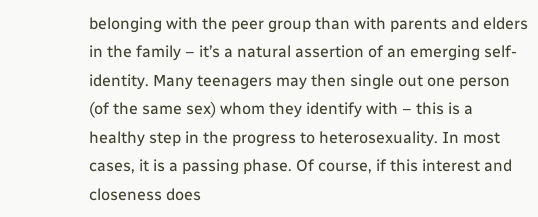belonging with the peer group than with parents and elders in the family – it’s a natural assertion of an emerging self-identity. Many teenagers may then single out one person (of the same sex) whom they identify with – this is a healthy step in the progress to heterosexuality. In most cases, it is a passing phase. Of course, if this interest and closeness does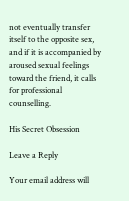not eventually transfer itself to the opposite sex, and if it is accompanied by aroused sexual feelings toward the friend, it calls for professional counselling.

His Secret Obsession

Leave a Reply

Your email address will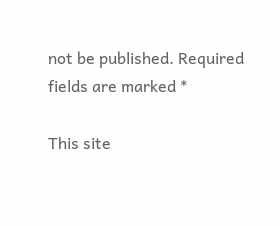not be published. Required fields are marked *

This site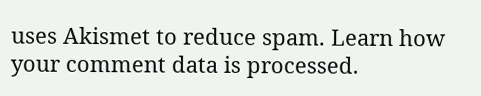uses Akismet to reduce spam. Learn how your comment data is processed.